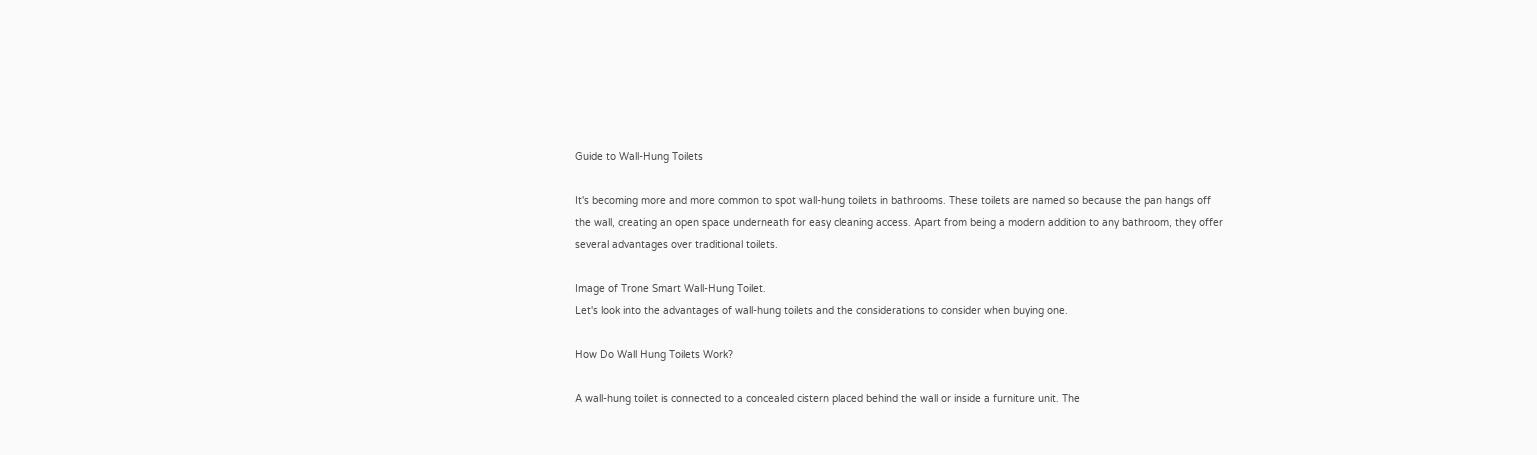Guide to Wall-Hung Toilets

It's becoming more and more common to spot wall-hung toilets in bathrooms. These toilets are named so because the pan hangs off the wall, creating an open space underneath for easy cleaning access. Apart from being a modern addition to any bathroom, they offer several advantages over traditional toilets.

Image of Trone Smart Wall-Hung Toilet.
Let's look into the advantages of wall-hung toilets and the considerations to consider when buying one.

How Do Wall Hung Toilets Work?

A wall-hung toilet is connected to a concealed cistern placed behind the wall or inside a furniture unit. The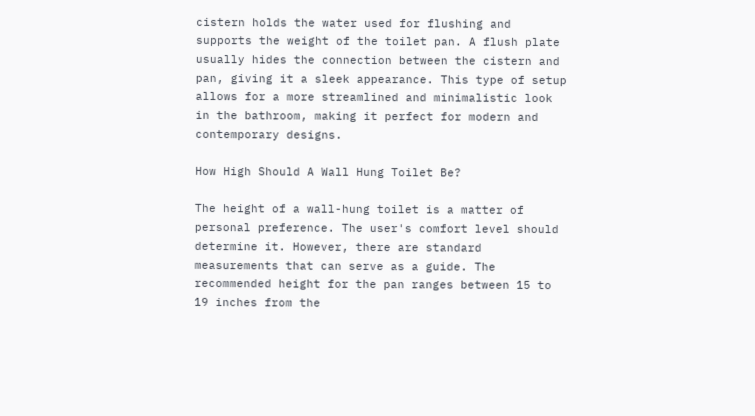cistern holds the water used for flushing and supports the weight of the toilet pan. A flush plate usually hides the connection between the cistern and pan, giving it a sleek appearance. This type of setup allows for a more streamlined and minimalistic look in the bathroom, making it perfect for modern and contemporary designs.

How High Should A Wall Hung Toilet Be?

The height of a wall-hung toilet is a matter of personal preference. The user's comfort level should determine it. However, there are standard measurements that can serve as a guide. The recommended height for the pan ranges between 15 to 19 inches from the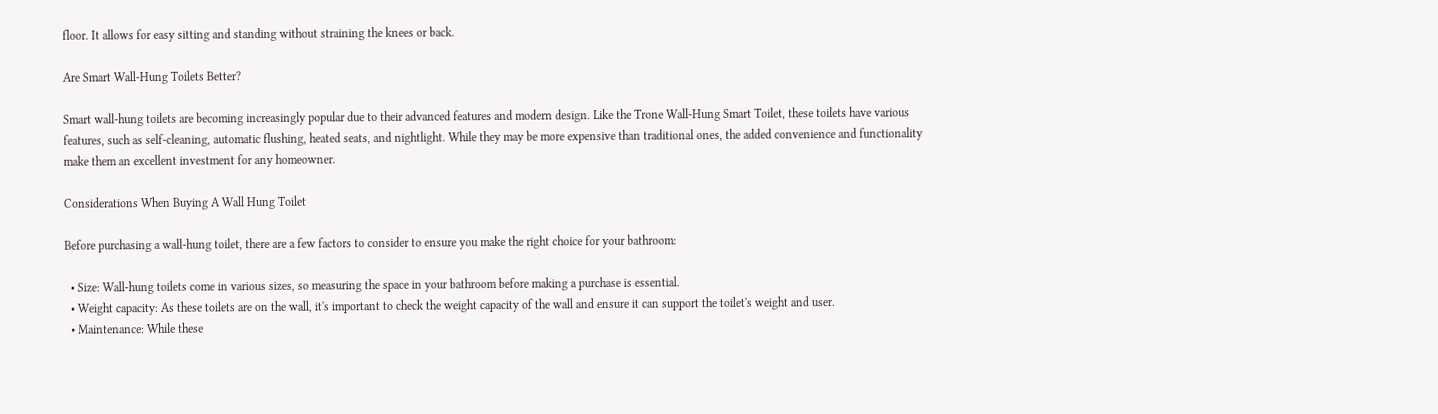floor. It allows for easy sitting and standing without straining the knees or back.

Are Smart Wall-Hung Toilets Better?

Smart wall-hung toilets are becoming increasingly popular due to their advanced features and modern design. Like the Trone Wall-Hung Smart Toilet, these toilets have various features, such as self-cleaning, automatic flushing, heated seats, and nightlight. While they may be more expensive than traditional ones, the added convenience and functionality make them an excellent investment for any homeowner.

Considerations When Buying A Wall Hung Toilet

Before purchasing a wall-hung toilet, there are a few factors to consider to ensure you make the right choice for your bathroom:

  • Size: Wall-hung toilets come in various sizes, so measuring the space in your bathroom before making a purchase is essential.
  • Weight capacity: As these toilets are on the wall, it's important to check the weight capacity of the wall and ensure it can support the toilet's weight and user.
  • Maintenance: While these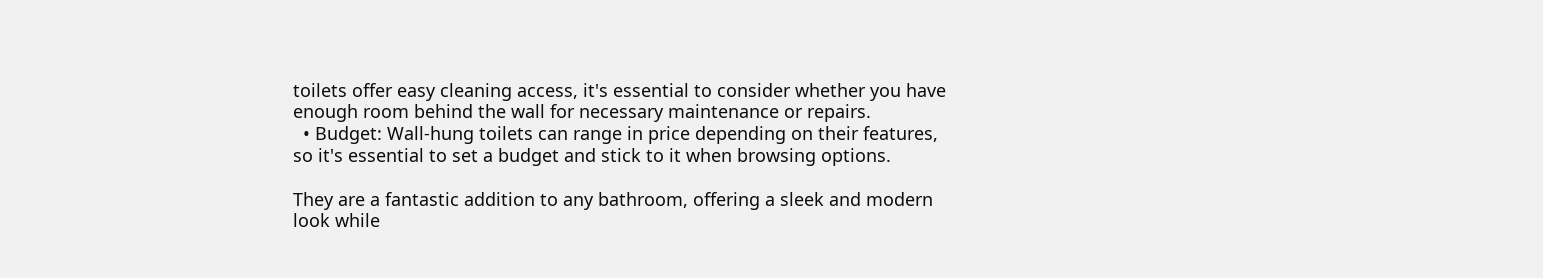toilets offer easy cleaning access, it's essential to consider whether you have enough room behind the wall for necessary maintenance or repairs.
  • Budget: Wall-hung toilets can range in price depending on their features, so it's essential to set a budget and stick to it when browsing options.

They are a fantastic addition to any bathroom, offering a sleek and modern look while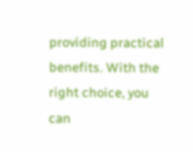providing practical benefits. With the right choice, you can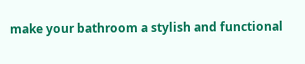make your bathroom a stylish and functional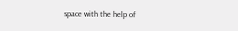space with the help of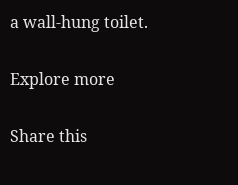a wall-hung toilet.

Explore more

Share this